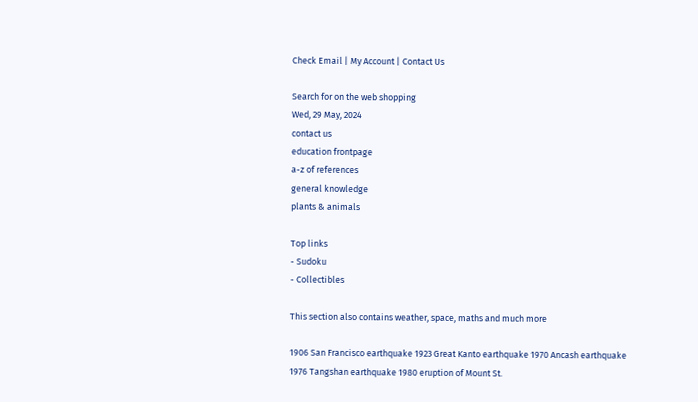Check Email | My Account | Contact Us

Search for on the web shopping
Wed, 29 May, 2024
contact us
education frontpage
a-z of references
general knowledge
plants & animals

Top links
- Sudoku
- Collectibles

This section also contains weather, space, maths and much more

1906 San Francisco earthquake 1923 Great Kanto earthquake 1970 Ancash earthquake
1976 Tangshan earthquake 1980 eruption of Mount St.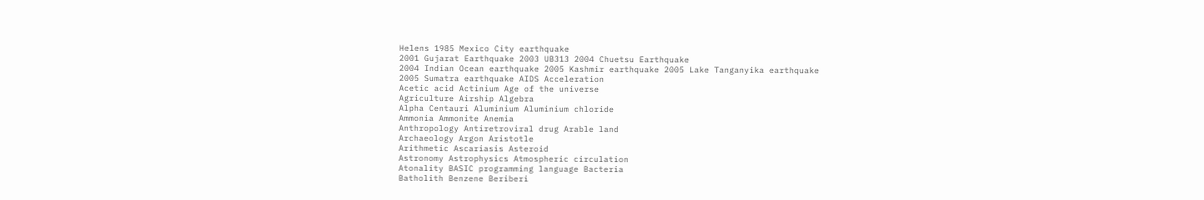Helens 1985 Mexico City earthquake
2001 Gujarat Earthquake 2003 UB313 2004 Chuetsu Earthquake
2004 Indian Ocean earthquake 2005 Kashmir earthquake 2005 Lake Tanganyika earthquake
2005 Sumatra earthquake AIDS Acceleration
Acetic acid Actinium Age of the universe
Agriculture Airship Algebra
Alpha Centauri Aluminium Aluminium chloride
Ammonia Ammonite Anemia
Anthropology Antiretroviral drug Arable land
Archaeology Argon Aristotle
Arithmetic Ascariasis Asteroid
Astronomy Astrophysics Atmospheric circulation
Atonality BASIC programming language Bacteria
Batholith Benzene Beriberi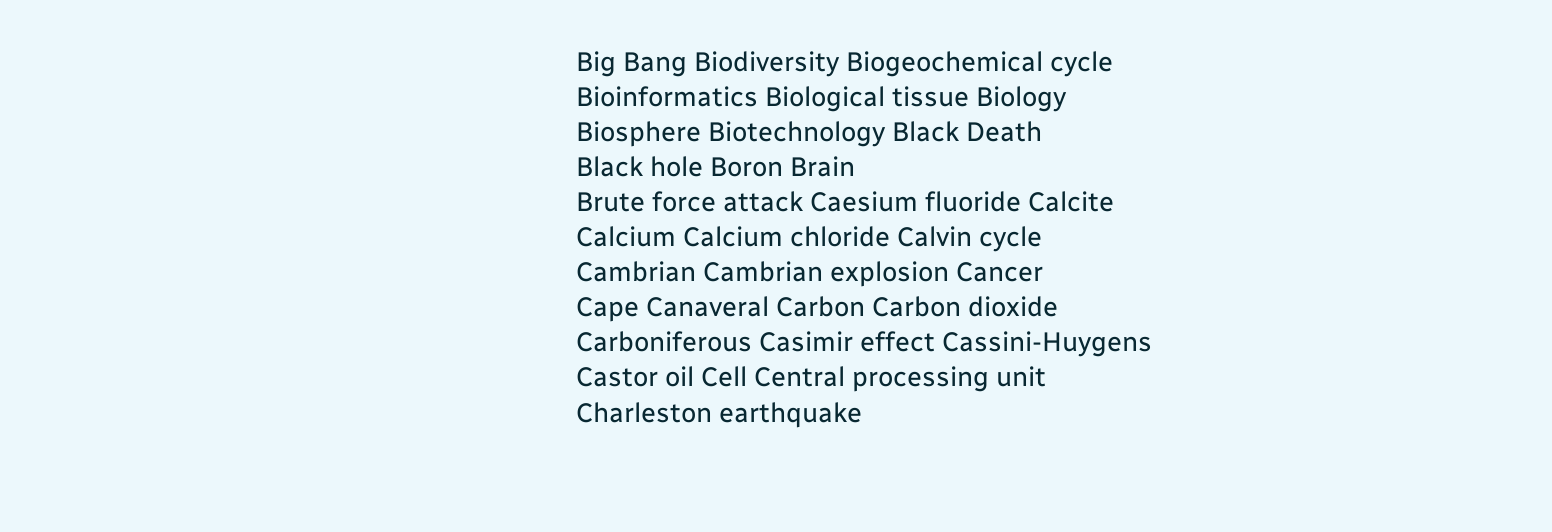Big Bang Biodiversity Biogeochemical cycle
Bioinformatics Biological tissue Biology
Biosphere Biotechnology Black Death
Black hole Boron Brain
Brute force attack Caesium fluoride Calcite
Calcium Calcium chloride Calvin cycle
Cambrian Cambrian explosion Cancer
Cape Canaveral Carbon Carbon dioxide
Carboniferous Casimir effect Cassini-Huygens
Castor oil Cell Central processing unit
Charleston earthquake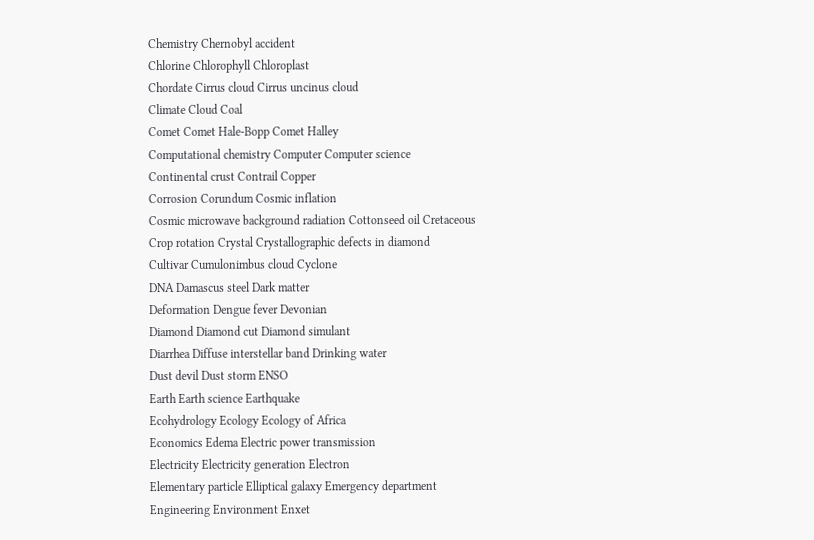Chemistry Chernobyl accident
Chlorine Chlorophyll Chloroplast
Chordate Cirrus cloud Cirrus uncinus cloud
Climate Cloud Coal
Comet Comet Hale-Bopp Comet Halley
Computational chemistry Computer Computer science
Continental crust Contrail Copper
Corrosion Corundum Cosmic inflation
Cosmic microwave background radiation Cottonseed oil Cretaceous
Crop rotation Crystal Crystallographic defects in diamond
Cultivar Cumulonimbus cloud Cyclone
DNA Damascus steel Dark matter
Deformation Dengue fever Devonian
Diamond Diamond cut Diamond simulant
Diarrhea Diffuse interstellar band Drinking water
Dust devil Dust storm ENSO
Earth Earth science Earthquake
Ecohydrology Ecology Ecology of Africa
Economics Edema Electric power transmission
Electricity Electricity generation Electron
Elementary particle Elliptical galaxy Emergency department
Engineering Environment Enxet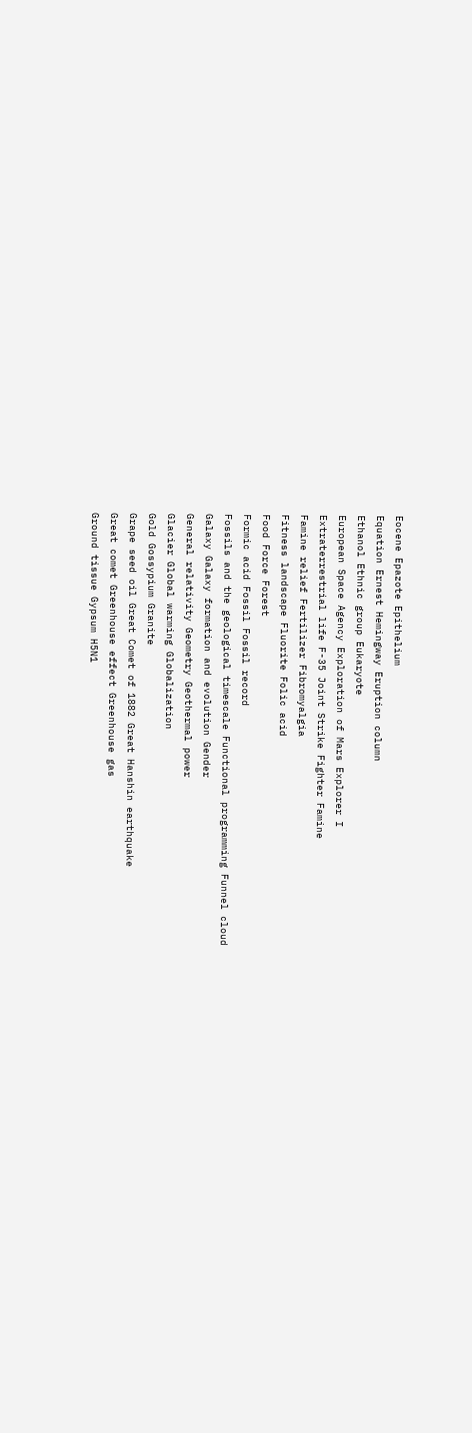Eocene Epazote Epithelium
Equation Ernest Hemingway Eruption column
Ethanol Ethnic group Eukaryote
European Space Agency Exploration of Mars Explorer I
Extraterrestrial life F-35 Joint Strike Fighter Famine
Famine relief Fertilizer Fibromyalgia
Fitness landscape Fluorite Folic acid
Food Force Forest
Formic acid Fossil Fossil record
Fossils and the geological timescale Functional programming Funnel cloud
Galaxy Galaxy formation and evolution Gender
General relativity Geometry Geothermal power
Glacier Global warming Globalization
Gold Gossypium Granite
Grape seed oil Great Comet of 1882 Great Hanshin earthquake
Great comet Greenhouse effect Greenhouse gas
Ground tissue Gypsum H5N1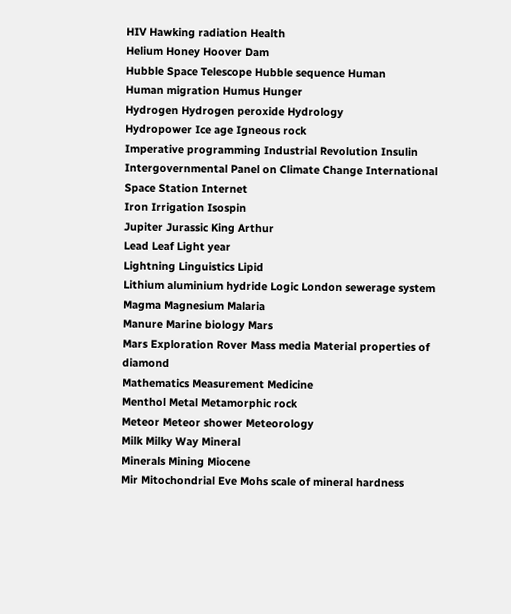HIV Hawking radiation Health
Helium Honey Hoover Dam
Hubble Space Telescope Hubble sequence Human
Human migration Humus Hunger
Hydrogen Hydrogen peroxide Hydrology
Hydropower Ice age Igneous rock
Imperative programming Industrial Revolution Insulin
Intergovernmental Panel on Climate Change International Space Station Internet
Iron Irrigation Isospin
Jupiter Jurassic King Arthur
Lead Leaf Light year
Lightning Linguistics Lipid
Lithium aluminium hydride Logic London sewerage system
Magma Magnesium Malaria
Manure Marine biology Mars
Mars Exploration Rover Mass media Material properties of diamond
Mathematics Measurement Medicine
Menthol Metal Metamorphic rock
Meteor Meteor shower Meteorology
Milk Milky Way Mineral
Minerals Mining Miocene
Mir Mitochondrial Eve Mohs scale of mineral hardness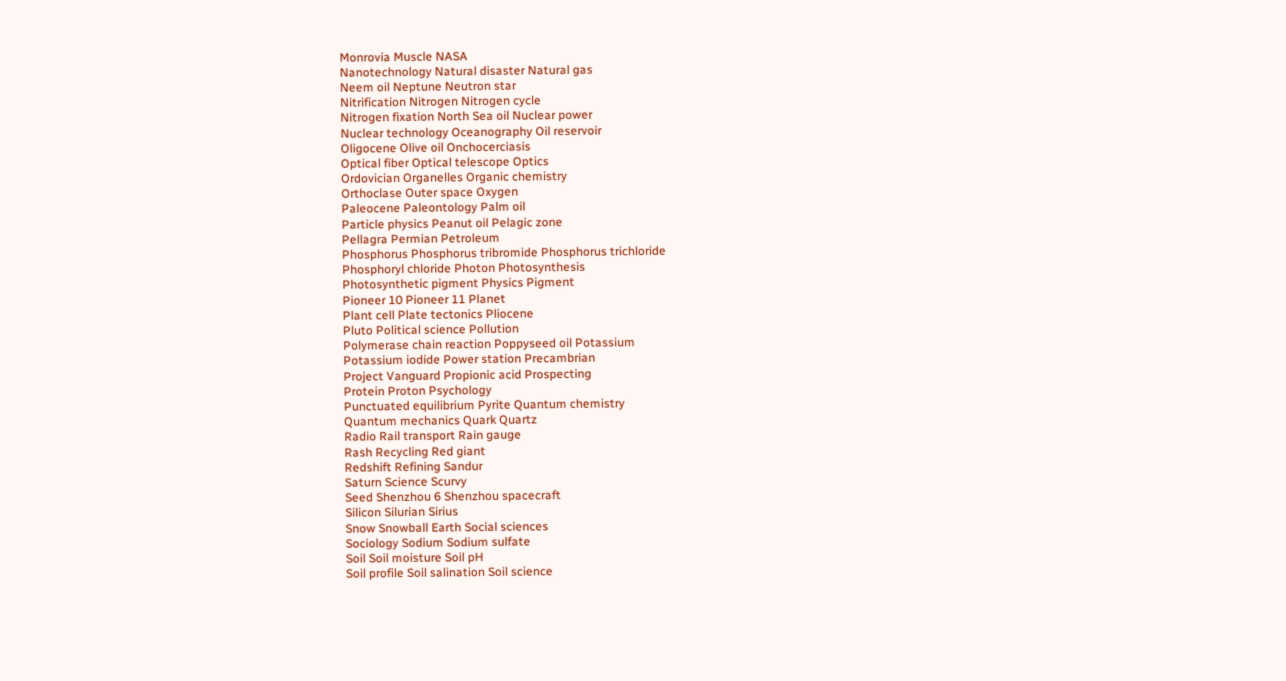Monrovia Muscle NASA
Nanotechnology Natural disaster Natural gas
Neem oil Neptune Neutron star
Nitrification Nitrogen Nitrogen cycle
Nitrogen fixation North Sea oil Nuclear power
Nuclear technology Oceanography Oil reservoir
Oligocene Olive oil Onchocerciasis
Optical fiber Optical telescope Optics
Ordovician Organelles Organic chemistry
Orthoclase Outer space Oxygen
Paleocene Paleontology Palm oil
Particle physics Peanut oil Pelagic zone
Pellagra Permian Petroleum
Phosphorus Phosphorus tribromide Phosphorus trichloride
Phosphoryl chloride Photon Photosynthesis
Photosynthetic pigment Physics Pigment
Pioneer 10 Pioneer 11 Planet
Plant cell Plate tectonics Pliocene
Pluto Political science Pollution
Polymerase chain reaction Poppyseed oil Potassium
Potassium iodide Power station Precambrian
Project Vanguard Propionic acid Prospecting
Protein Proton Psychology
Punctuated equilibrium Pyrite Quantum chemistry
Quantum mechanics Quark Quartz
Radio Rail transport Rain gauge
Rash Recycling Red giant
Redshift Refining Sandur
Saturn Science Scurvy
Seed Shenzhou 6 Shenzhou spacecraft
Silicon Silurian Sirius
Snow Snowball Earth Social sciences
Sociology Sodium Sodium sulfate
Soil Soil moisture Soil pH
Soil profile Soil salination Soil science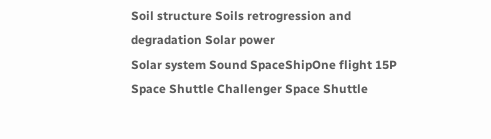Soil structure Soils retrogression and degradation Solar power
Solar system Sound SpaceShipOne flight 15P
Space Shuttle Challenger Space Shuttle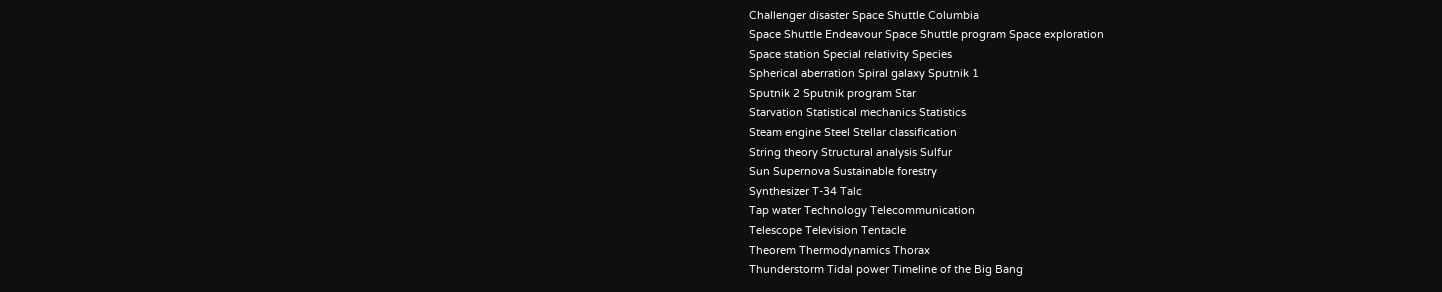Challenger disaster Space Shuttle Columbia
Space Shuttle Endeavour Space Shuttle program Space exploration
Space station Special relativity Species
Spherical aberration Spiral galaxy Sputnik 1
Sputnik 2 Sputnik program Star
Starvation Statistical mechanics Statistics
Steam engine Steel Stellar classification
String theory Structural analysis Sulfur
Sun Supernova Sustainable forestry
Synthesizer T-34 Talc
Tap water Technology Telecommunication
Telescope Television Tentacle
Theorem Thermodynamics Thorax
Thunderstorm Tidal power Timeline of the Big Bang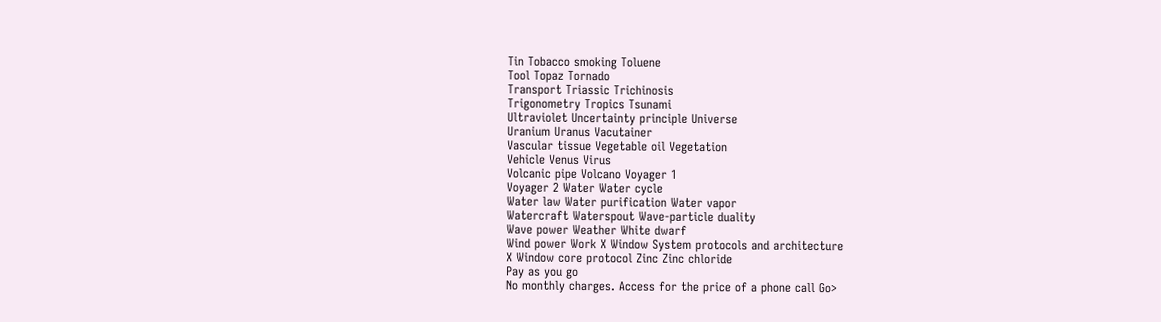Tin Tobacco smoking Toluene
Tool Topaz Tornado
Transport Triassic Trichinosis
Trigonometry Tropics Tsunami
Ultraviolet Uncertainty principle Universe
Uranium Uranus Vacutainer
Vascular tissue Vegetable oil Vegetation
Vehicle Venus Virus
Volcanic pipe Volcano Voyager 1
Voyager 2 Water Water cycle
Water law Water purification Water vapor
Watercraft Waterspout Wave-particle duality
Wave power Weather White dwarf
Wind power Work X Window System protocols and architecture
X Window core protocol Zinc Zinc chloride
Pay as you go
No monthly charges. Access for the price of a phone call Go>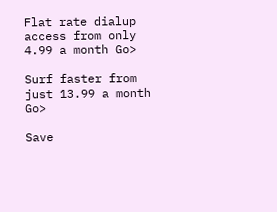Flat rate dialup access from only 4.99 a month Go>

Surf faster from just 13.99 a month Go>

Save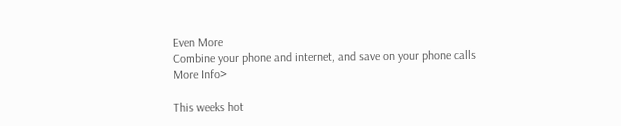Even More
Combine your phone and internet, and save on your phone calls
More Info>

This weeks hot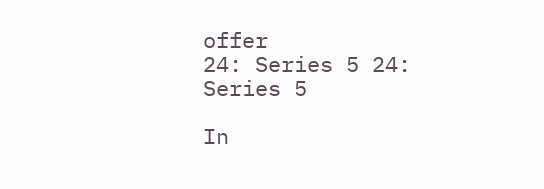offer
24: Series 5 24: Series 5

In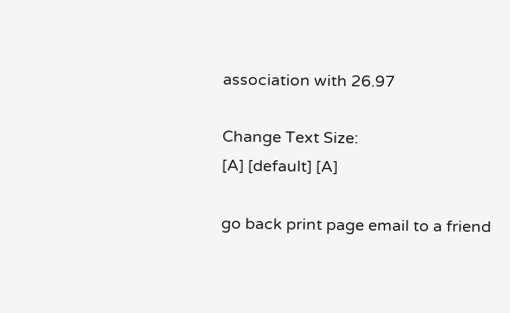association with 26.97

Change Text Size:
[A] [default] [A]

go back print page email to a friend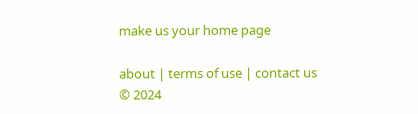make us your home page

about | terms of use | contact us
© 2024